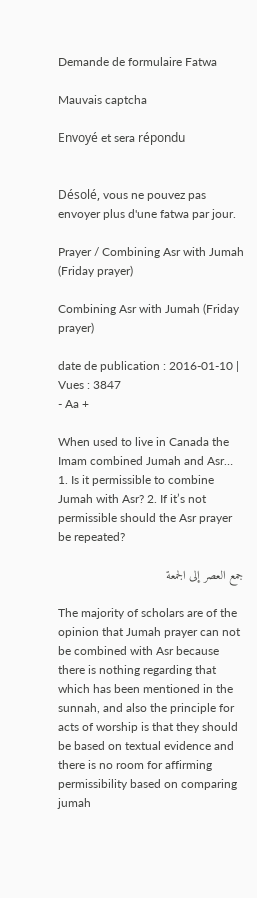Demande de formulaire Fatwa

Mauvais captcha

Envoyé et sera répondu


Désolé, vous ne pouvez pas envoyer plus d'une fatwa par jour.

Prayer / Combining Asr with Jumah (Friday prayer)

Combining Asr with Jumah (Friday prayer)

date de publication : 2016-01-10 | Vues : 3847
- Aa +

When used to live in Canada the Imam combined Jumah and Asr… 1. Is it permissible to combine Jumah with Asr? 2. If it’s not permissible should the Asr prayer be repeated?

جمع العصر إلى الجمعة

The majority of scholars are of the opinion that Jumah prayer can not be combined with Asr because there is nothing regarding that which has been mentioned in the sunnah, and also the principle for acts of worship is that they should be based on textual evidence and there is no room for affirming permissibility based on comparing jumah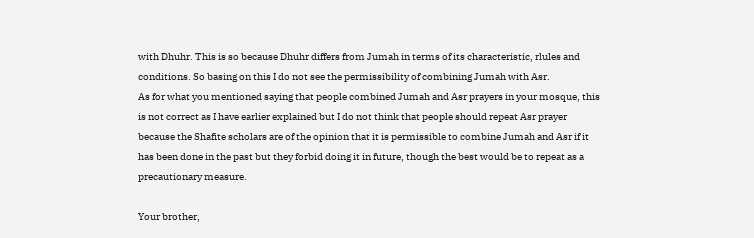with Dhuhr. This is so because Dhuhr differs from Jumah in terms of its characteristic, rlules and conditions. So basing on this I do not see the permissibility of combining Jumah with Asr.
As for what you mentioned saying that people combined Jumah and Asr prayers in your mosque, this is not correct as I have earlier explained but I do not think that people should repeat Asr prayer because the Shafite scholars are of the opinion that it is permissible to combine Jumah and Asr if it has been done in the past but they forbid doing it in future, though the best would be to repeat as a precautionary measure.

Your brother,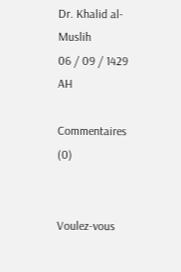Dr. Khalid al-Muslih
06 / 09 / 1429 AH

Commentaires (0)


Voulez-vous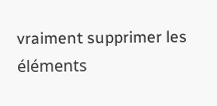vraiment supprimer les éléments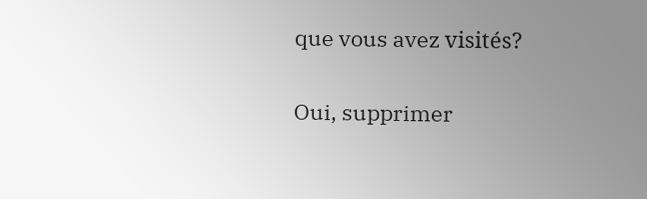que vous avez visités?

Oui, supprimer